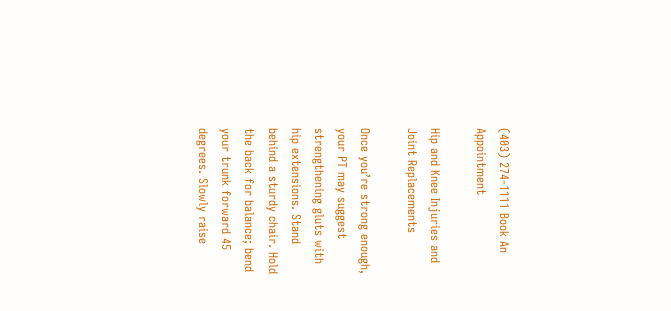(403) 274-1111 Book An Appointment

Hip and Knee Injuries and Joint Replacements

Once you’re strong enough, your PT may suggest strengthening gluts with hip extensions. Stand behind a sturdy chair. Hold the back for balance; bend your trunk forward 45 degrees. Slowly raise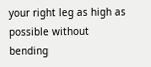your right leg as high as possible without bending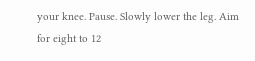your knee. Pause. Slowly lower the leg. Aim for eight to 12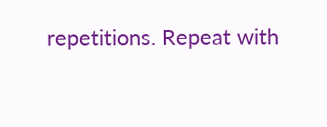repetitions. Repeat with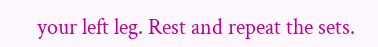your left leg. Rest and repeat the sets.